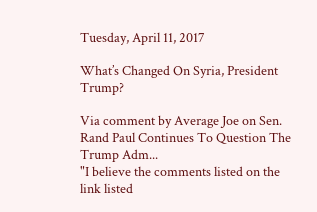Tuesday, April 11, 2017

What’s Changed On Syria, President Trump?

Via comment by Average Joe on Sen. Rand Paul Continues To Question The Trump Adm...
"I believe the comments listed on the link listed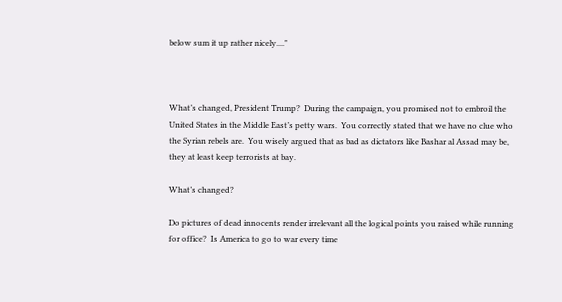below sum it up rather nicely...."



What’s changed, President Trump?  During the campaign, you promised not to embroil the United States in the Middle East’s petty wars.  You correctly stated that we have no clue who the Syrian rebels are.  You wisely argued that as bad as dictators like Bashar al Assad may be, they at least keep terrorists at bay.

What’s changed?

Do pictures of dead innocents render irrelevant all the logical points you raised while running for office?  Is America to go to war every time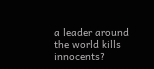a leader around the world kills innocents?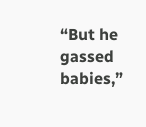“But he gassed babies,”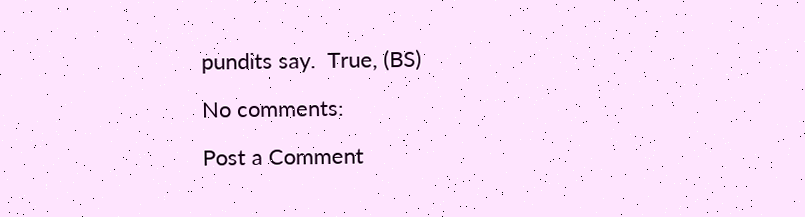pundits say.  True, (BS)

No comments:

Post a Comment